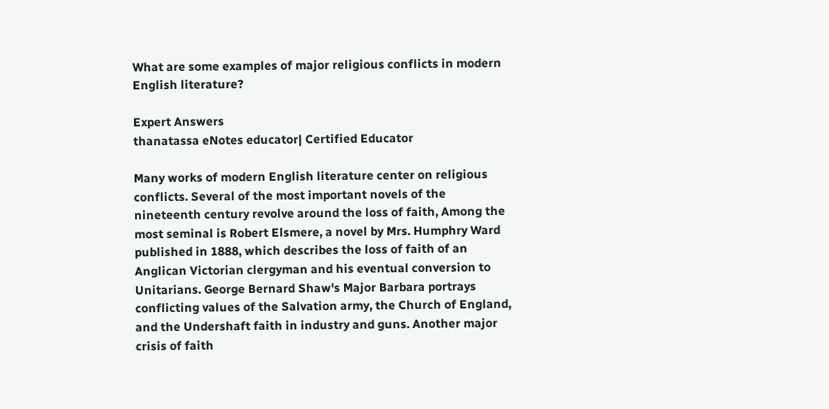What are some examples of major religious conflicts in modern English literature?

Expert Answers
thanatassa eNotes educator| Certified Educator

Many works of modern English literature center on religious conflicts. Several of the most important novels of the nineteenth century revolve around the loss of faith, Among the most seminal is Robert Elsmere, a novel by Mrs. Humphry Ward published in 1888, which describes the loss of faith of an Anglican Victorian clergyman and his eventual conversion to Unitarians. George Bernard Shaw's Major Barbara portrays conflicting values of the Salvation army, the Church of England, and the Undershaft faith in industry and guns. Another major crisis of faith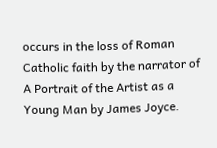occurs in the loss of Roman Catholic faith by the narrator of A Portrait of the Artist as a Young Man by James Joyce.